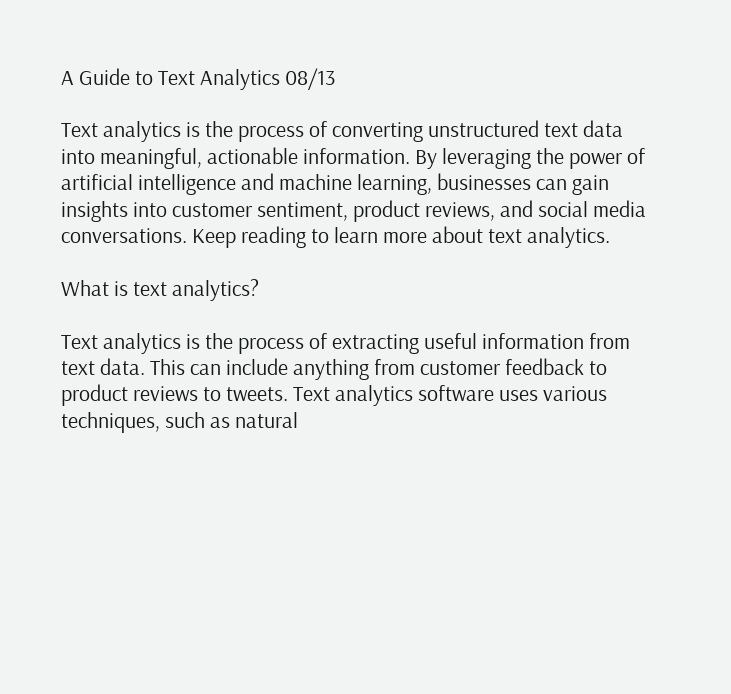A Guide to Text Analytics 08/13

Text analytics is the process of converting unstructured text data into meaningful, actionable information. By leveraging the power of artificial intelligence and machine learning, businesses can gain insights into customer sentiment, product reviews, and social media conversations. Keep reading to learn more about text analytics.

What is text analytics?

Text analytics is the process of extracting useful information from text data. This can include anything from customer feedback to product reviews to tweets. Text analytics software uses various techniques, such as natural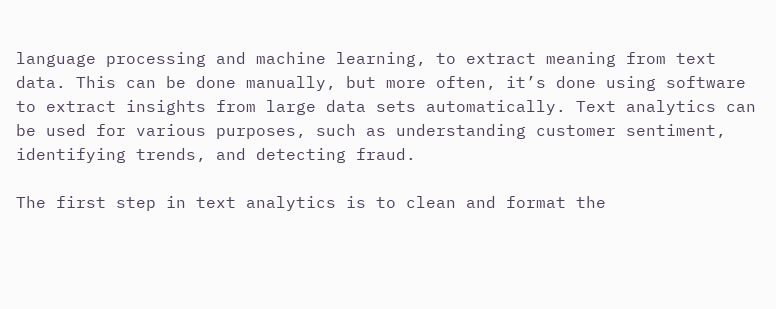language processing and machine learning, to extract meaning from text data. This can be done manually, but more often, it’s done using software to extract insights from large data sets automatically. Text analytics can be used for various purposes, such as understanding customer sentiment, identifying trends, and detecting fraud.

The first step in text analytics is to clean and format the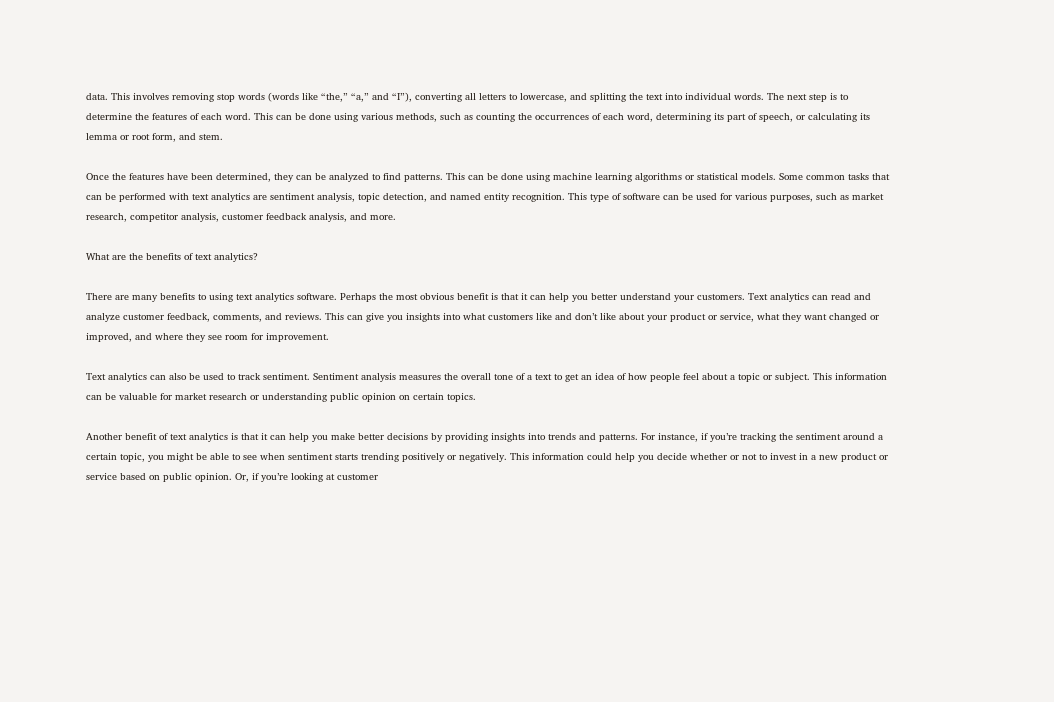data. This involves removing stop words (words like “the,” “a,” and “I”), converting all letters to lowercase, and splitting the text into individual words. The next step is to determine the features of each word. This can be done using various methods, such as counting the occurrences of each word, determining its part of speech, or calculating its lemma or root form, and stem.

Once the features have been determined, they can be analyzed to find patterns. This can be done using machine learning algorithms or statistical models. Some common tasks that can be performed with text analytics are sentiment analysis, topic detection, and named entity recognition. This type of software can be used for various purposes, such as market research, competitor analysis, customer feedback analysis, and more.

What are the benefits of text analytics?

There are many benefits to using text analytics software. Perhaps the most obvious benefit is that it can help you better understand your customers. Text analytics can read and analyze customer feedback, comments, and reviews. This can give you insights into what customers like and don’t like about your product or service, what they want changed or improved, and where they see room for improvement.

Text analytics can also be used to track sentiment. Sentiment analysis measures the overall tone of a text to get an idea of how people feel about a topic or subject. This information can be valuable for market research or understanding public opinion on certain topics.

Another benefit of text analytics is that it can help you make better decisions by providing insights into trends and patterns. For instance, if you’re tracking the sentiment around a certain topic, you might be able to see when sentiment starts trending positively or negatively. This information could help you decide whether or not to invest in a new product or service based on public opinion. Or, if you’re looking at customer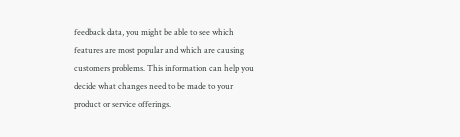feedback data, you might be able to see which features are most popular and which are causing customers problems. This information can help you decide what changes need to be made to your product or service offerings.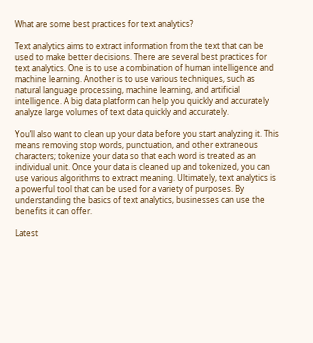What are some best practices for text analytics?

Text analytics aims to extract information from the text that can be used to make better decisions. There are several best practices for text analytics. One is to use a combination of human intelligence and machine learning. Another is to use various techniques, such as natural language processing, machine learning, and artificial intelligence. A big data platform can help you quickly and accurately analyze large volumes of text data quickly and accurately.

You’ll also want to clean up your data before you start analyzing it. This means removing stop words, punctuation, and other extraneous characters; tokenize your data so that each word is treated as an individual unit. Once your data is cleaned up and tokenized, you can use various algorithms to extract meaning. Ultimately, text analytics is a powerful tool that can be used for a variety of purposes. By understanding the basics of text analytics, businesses can use the benefits it can offer.

Latest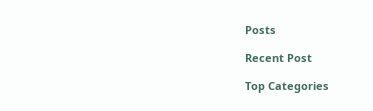Posts

Recent Post

Top Categories